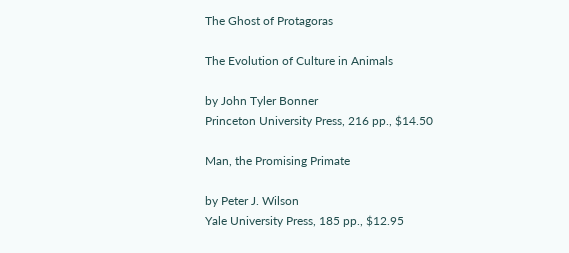The Ghost of Protagoras

The Evolution of Culture in Animals

by John Tyler Bonner
Princeton University Press, 216 pp., $14.50

Man, the Promising Primate

by Peter J. Wilson
Yale University Press, 185 pp., $12.95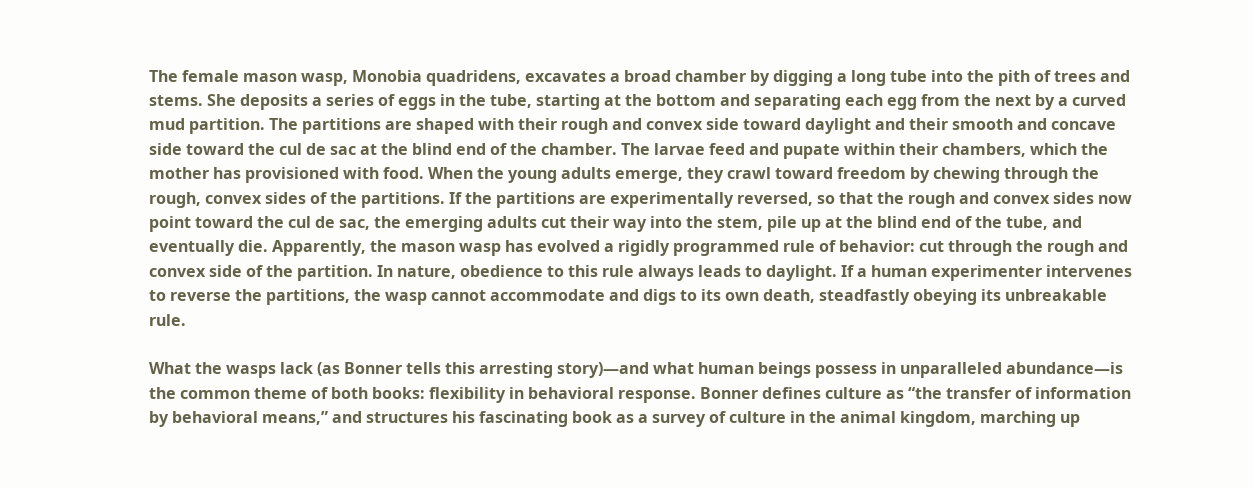The female mason wasp, Monobia quadridens, excavates a broad chamber by digging a long tube into the pith of trees and stems. She deposits a series of eggs in the tube, starting at the bottom and separating each egg from the next by a curved mud partition. The partitions are shaped with their rough and convex side toward daylight and their smooth and concave side toward the cul de sac at the blind end of the chamber. The larvae feed and pupate within their chambers, which the mother has provisioned with food. When the young adults emerge, they crawl toward freedom by chewing through the rough, convex sides of the partitions. If the partitions are experimentally reversed, so that the rough and convex sides now point toward the cul de sac, the emerging adults cut their way into the stem, pile up at the blind end of the tube, and eventually die. Apparently, the mason wasp has evolved a rigidly programmed rule of behavior: cut through the rough and convex side of the partition. In nature, obedience to this rule always leads to daylight. If a human experimenter intervenes to reverse the partitions, the wasp cannot accommodate and digs to its own death, steadfastly obeying its unbreakable rule.

What the wasps lack (as Bonner tells this arresting story)—and what human beings possess in unparalleled abundance—is the common theme of both books: flexibility in behavioral response. Bonner defines culture as “the transfer of information by behavioral means,” and structures his fascinating book as a survey of culture in the animal kingdom, marching up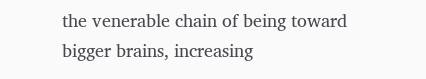the venerable chain of being toward bigger brains, increasing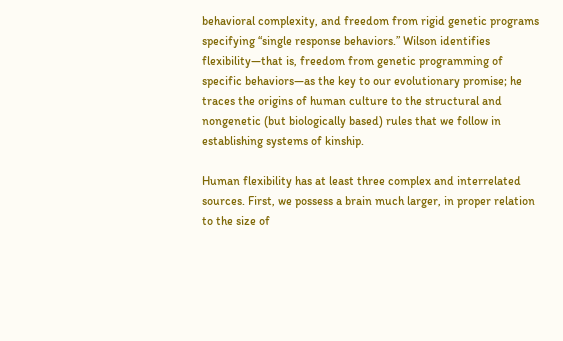behavioral complexity, and freedom from rigid genetic programs specifying “single response behaviors.” Wilson identifies flexibility—that is, freedom from genetic programming of specific behaviors—as the key to our evolutionary promise; he traces the origins of human culture to the structural and nongenetic (but biologically based) rules that we follow in establishing systems of kinship.

Human flexibility has at least three complex and interrelated sources. First, we possess a brain much larger, in proper relation to the size of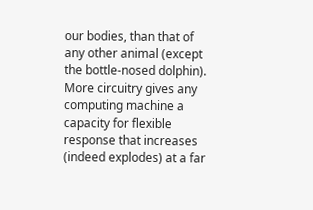our bodies, than that of any other animal (except the bottle-nosed dolphin). More circuitry gives any computing machine a capacity for flexible response that increases (indeed explodes) at a far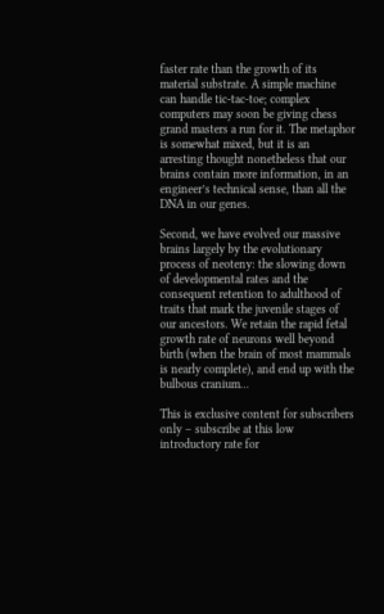faster rate than the growth of its material substrate. A simple machine can handle tic-tac-toe; complex computers may soon be giving chess grand masters a run for it. The metaphor is somewhat mixed, but it is an arresting thought nonetheless that our brains contain more information, in an engineer’s technical sense, than all the DNA in our genes.

Second, we have evolved our massive brains largely by the evolutionary process of neoteny: the slowing down of developmental rates and the consequent retention to adulthood of traits that mark the juvenile stages of our ancestors. We retain the rapid fetal growth rate of neurons well beyond birth (when the brain of most mammals is nearly complete), and end up with the bulbous cranium…

This is exclusive content for subscribers only – subscribe at this low introductory rate for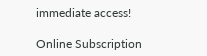immediate access!

Online Subscription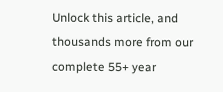Unlock this article, and thousands more from our complete 55+ year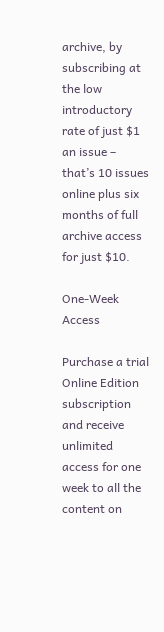archive, by subscribing at the low introductory rate of just $1 an issue – that’s 10 issues online plus six months of full archive access for just $10.

One-Week Access

Purchase a trial Online Edition subscription and receive unlimited access for one week to all the content on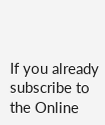If you already subscribe to the Online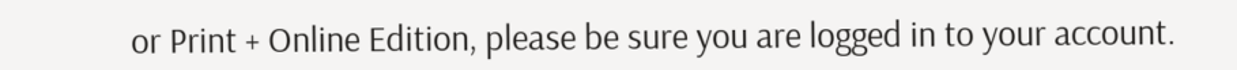or Print + Online Edition, please be sure you are logged in to your account.